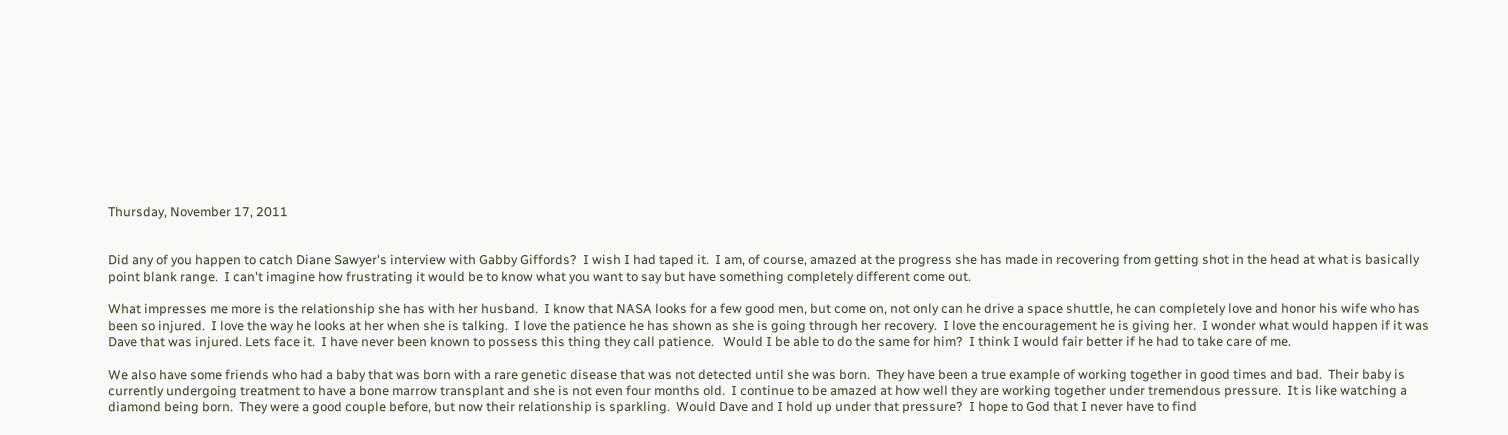Thursday, November 17, 2011


Did any of you happen to catch Diane Sawyer's interview with Gabby Giffords?  I wish I had taped it.  I am, of course, amazed at the progress she has made in recovering from getting shot in the head at what is basically point blank range.  I can't imagine how frustrating it would be to know what you want to say but have something completely different come out.

What impresses me more is the relationship she has with her husband.  I know that NASA looks for a few good men, but come on, not only can he drive a space shuttle, he can completely love and honor his wife who has been so injured.  I love the way he looks at her when she is talking.  I love the patience he has shown as she is going through her recovery.  I love the encouragement he is giving her.  I wonder what would happen if it was Dave that was injured. Lets face it.  I have never been known to possess this thing they call patience.   Would I be able to do the same for him?  I think I would fair better if he had to take care of me.

We also have some friends who had a baby that was born with a rare genetic disease that was not detected until she was born.  They have been a true example of working together in good times and bad.  Their baby is currently undergoing treatment to have a bone marrow transplant and she is not even four months old.  I continue to be amazed at how well they are working together under tremendous pressure.  It is like watching a diamond being born.  They were a good couple before, but now their relationship is sparkling.  Would Dave and I hold up under that pressure?  I hope to God that I never have to find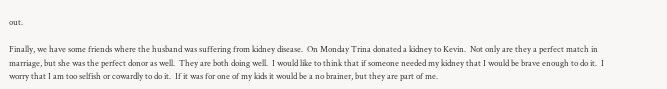out.

Finally, we have some friends where the husband was suffering from kidney disease.  On Monday Trina donated a kidney to Kevin.  Not only are they a perfect match in marriage, but she was the perfect donor as well.  They are both doing well.  I would like to think that if someone needed my kidney that I would be brave enough to do it.  I worry that I am too selfish or cowardly to do it.  If it was for one of my kids it would be a no brainer, but they are part of me.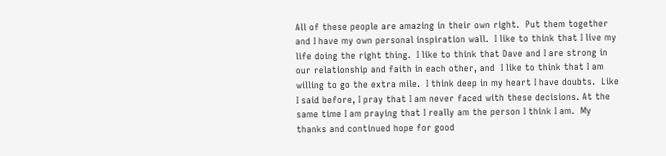All of these people are amazing in their own right.  Put them together and I have my own personal inspiration wall.  I like to think that I live my life doing the right thing.  I like to think that Dave and I are strong in our relationship and faith in each other, and  I like to think that I am willing to go the extra mile.  I think deep in my heart I have doubts.  Like I said before, I pray that I am never faced with these decisions. At the same time I am praying that I really am the person I think I am.  My thanks and continued hope for good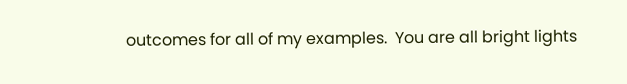outcomes for all of my examples.  You are all bright lights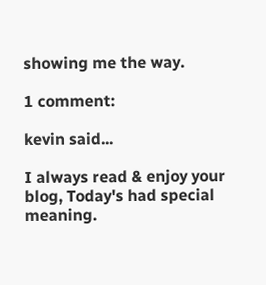showing me the way.

1 comment:

kevin said...

I always read & enjoy your blog, Today's had special meaning.